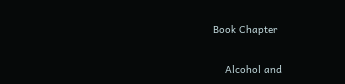Book Chapter

    Alcohol and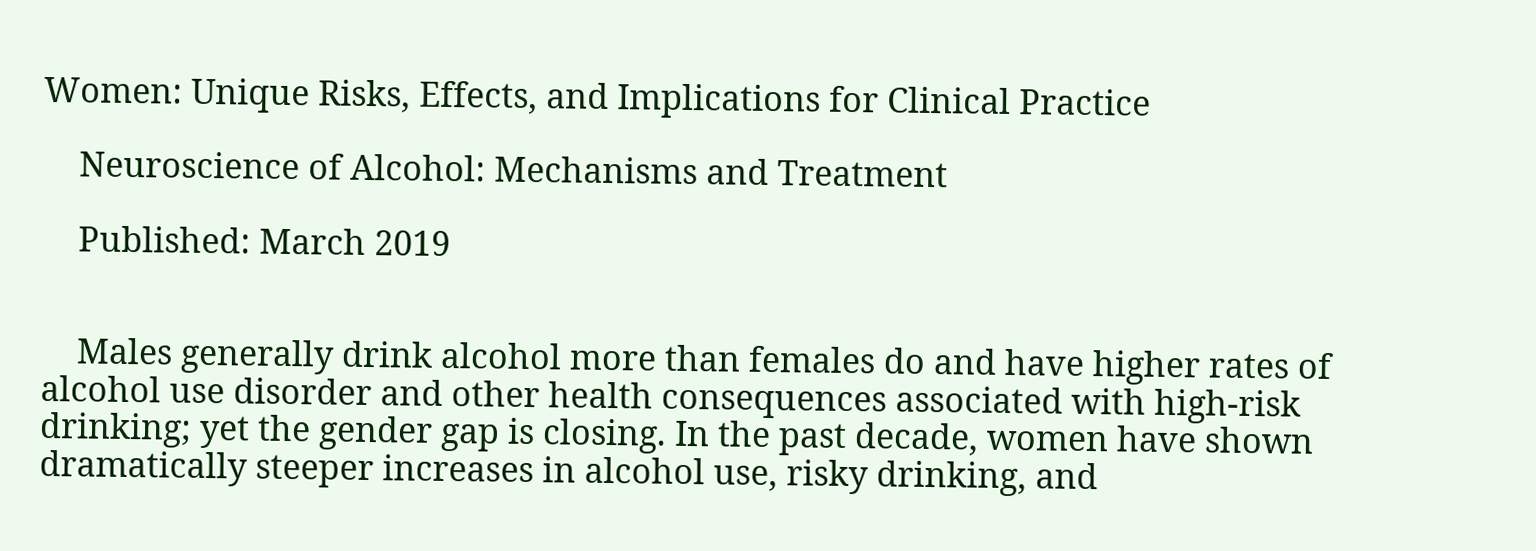Women: Unique Risks, Effects, and Implications for Clinical Practice

    Neuroscience of Alcohol: Mechanisms and Treatment

    Published: March 2019


    Males generally drink alcohol more than females do and have higher rates of alcohol use disorder and other health consequences associated with high-risk drinking; yet the gender gap is closing. In the past decade, women have shown dramatically steeper increases in alcohol use, risky drinking, and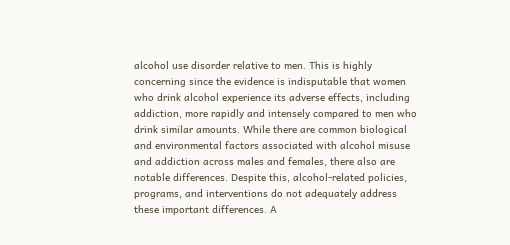alcohol use disorder relative to men. This is highly concerning since the evidence is indisputable that women who drink alcohol experience its adverse effects, including addiction, more rapidly and intensely compared to men who drink similar amounts. While there are common biological and environmental factors associated with alcohol misuse and addiction across males and females, there also are notable differences. Despite this, alcohol-related policies, programs, and interventions do not adequately address these important differences. A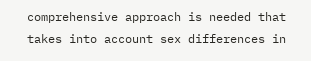comprehensive approach is needed that takes into account sex differences in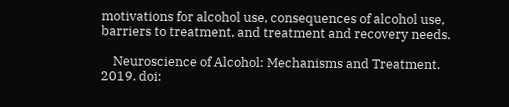motivations for alcohol use, consequences of alcohol use, barriers to treatment, and treatment and recovery needs.

    Neuroscience of Alcohol: Mechanisms and Treatment. 2019. doi: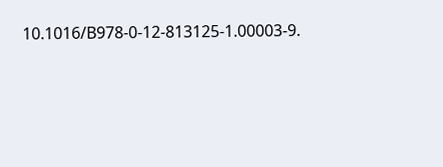10.1016/B978-0-12-813125-1.00003-9.